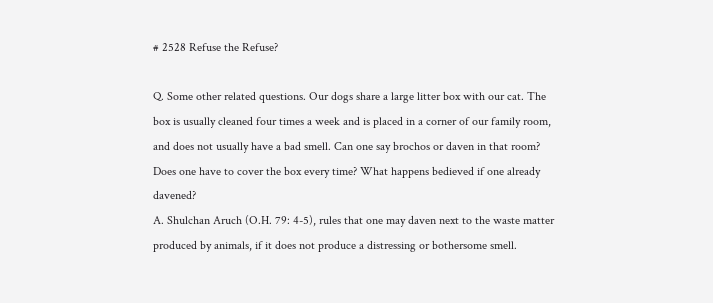# 2528 Refuse the Refuse?

Q. Some other related questions. Our dogs share a large litter box with our cat. The box is usually cleaned four times a week and is placed in a corner of our family room, and does not usually have a bad smell. Can one say brochos or daven in that room? Does one have to cover the box every time? What happens bedieved if one already davened?
A. Shulchan Aruch (O.H. 79: 4-5), rules that one may daven next to the waste matter produced by animals, if it does not produce a distressing or bothersome smell.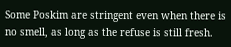Some Poskim are stringent even when there is no smell, as long as the refuse is still fresh.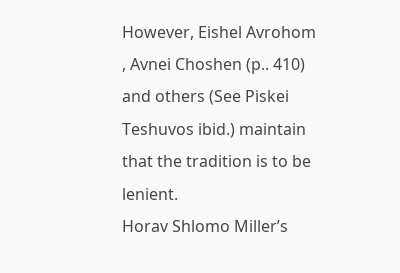However, Eishel Avrohom , Avnei Choshen (p.. 410) and others (See Piskei Teshuvos ibid.) maintain that the tradition is to be lenient.
Horav Shlomo Miller’s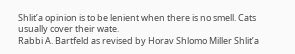Shlit’a opinion is to be lenient when there is no smell. Cats usually cover their wate.
Rabbi A. Bartfeld as revised by Horav Shlomo Miller Shlit’a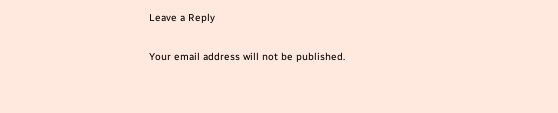Leave a Reply

Your email address will not be published.